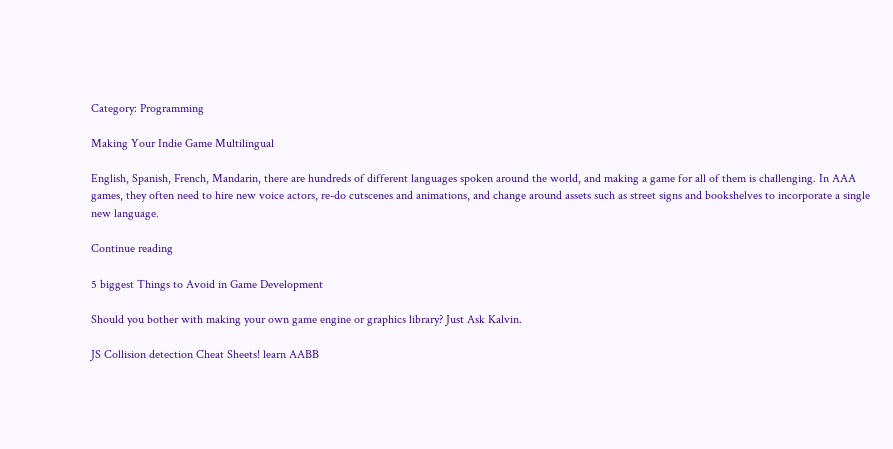Category: Programming

Making Your Indie Game Multilingual

English, Spanish, French, Mandarin, there are hundreds of different languages spoken around the world, and making a game for all of them is challenging. In AAA games, they often need to hire new voice actors, re-do cutscenes and animations, and change around assets such as street signs and bookshelves to incorporate a single new language.

Continue reading

5 biggest Things to Avoid in Game Development

Should you bother with making your own game engine or graphics library? Just Ask Kalvin.

JS Collision detection Cheat Sheets! learn AABB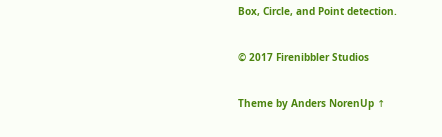Box, Circle, and Point detection.

© 2017 Firenibbler Studios

Theme by Anders NorenUp ↑